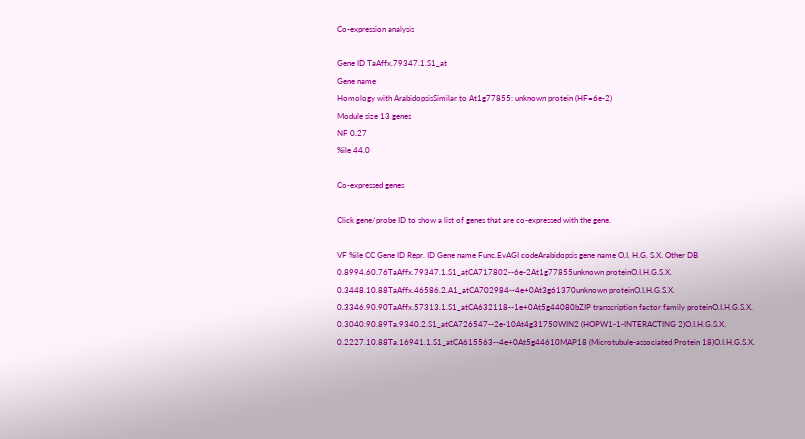Co-expression analysis

Gene ID TaAffx.79347.1.S1_at
Gene name
Homology with ArabidopsisSimilar to At1g77855: unknown protein (HF=6e-2)
Module size 13 genes
NF 0.27
%ile 44.0

Co-expressed genes

Click gene/probe ID to show a list of genes that are co-expressed with the gene.

VF %ile CC Gene ID Repr. ID Gene name Func.EvAGI codeArabidopsis gene name O.I. H.G. S.X. Other DB
0.8994.60.76TaAffx.79347.1.S1_atCA717802--6e-2At1g77855unknown proteinO.I.H.G.S.X.
0.3448.10.88TaAffx.46586.2.A1_atCA702984--4e+0At3g61370unknown proteinO.I.H.G.S.X.
0.3346.90.90TaAffx.57313.1.S1_atCA632118--1e+0At5g44080bZIP transcription factor family proteinO.I.H.G.S.X.
0.3040.90.89Ta.9340.2.S1_atCA726547--2e-10At4g31750WIN2 (HOPW1-1-INTERACTING 2)O.I.H.G.S.X.
0.2227.10.88Ta.16941.1.S1_atCA615563--4e+0At5g44610MAP18 (Microtubule-associated Protein 18)O.I.H.G.S.X.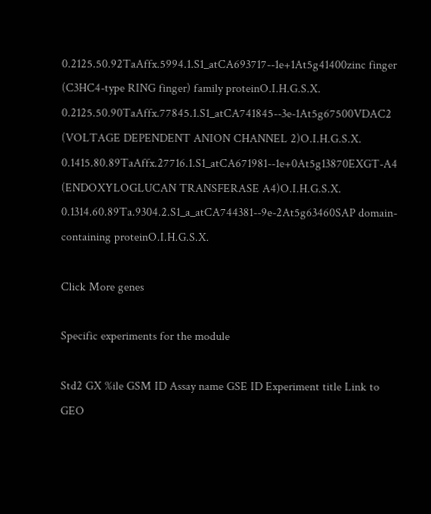0.2125.50.92TaAffx.5994.1.S1_atCA693717--1e+1At5g41400zinc finger (C3HC4-type RING finger) family proteinO.I.H.G.S.X.
0.2125.50.90TaAffx.77845.1.S1_atCA741845--3e-1At5g67500VDAC2 (VOLTAGE DEPENDENT ANION CHANNEL 2)O.I.H.G.S.X.
0.1415.80.89TaAffx.27716.1.S1_atCA671981--1e+0At5g13870EXGT-A4 (ENDOXYLOGLUCAN TRANSFERASE A4)O.I.H.G.S.X.
0.1314.60.89Ta.9304.2.S1_a_atCA744381--9e-2At5g63460SAP domain-containing proteinO.I.H.G.S.X.

Click More genes

Specific experiments for the module

Std2 GX %ile GSM ID Assay name GSE ID Experiment title Link to GEO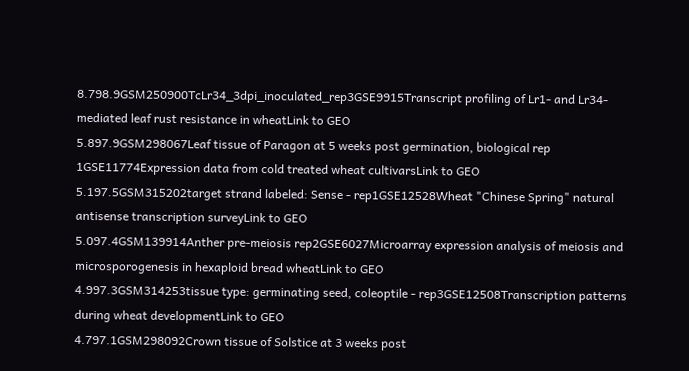8.798.9GSM250900TcLr34_3dpi_inoculated_rep3GSE9915Transcript profiling of Lr1- and Lr34-mediated leaf rust resistance in wheatLink to GEO
5.897.9GSM298067Leaf tissue of Paragon at 5 weeks post germination, biological rep 1GSE11774Expression data from cold treated wheat cultivarsLink to GEO
5.197.5GSM315202target strand labeled: Sense - rep1GSE12528Wheat "Chinese Spring" natural antisense transcription surveyLink to GEO
5.097.4GSM139914Anther pre-meiosis rep2GSE6027Microarray expression analysis of meiosis and microsporogenesis in hexaploid bread wheatLink to GEO
4.997.3GSM314253tissue type: germinating seed, coleoptile - rep3GSE12508Transcription patterns during wheat developmentLink to GEO
4.797.1GSM298092Crown tissue of Solstice at 3 weeks post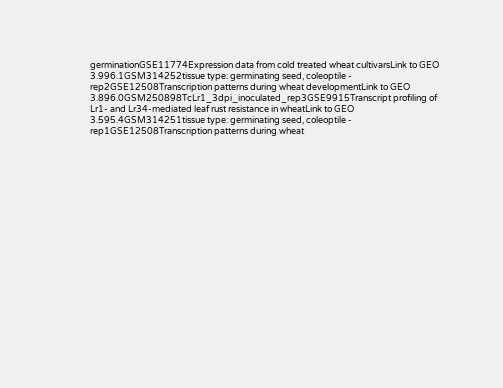germinationGSE11774Expression data from cold treated wheat cultivarsLink to GEO
3.996.1GSM314252tissue type: germinating seed, coleoptile - rep2GSE12508Transcription patterns during wheat developmentLink to GEO
3.896.0GSM250898TcLr1_3dpi_inoculated_rep3GSE9915Transcript profiling of Lr1- and Lr34-mediated leaf rust resistance in wheatLink to GEO
3.595.4GSM314251tissue type: germinating seed, coleoptile - rep1GSE12508Transcription patterns during wheat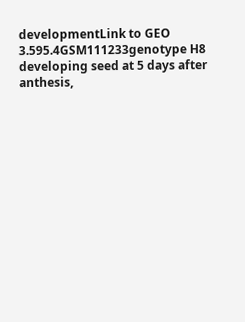developmentLink to GEO
3.595.4GSM111233genotype H8 developing seed at 5 days after anthesis,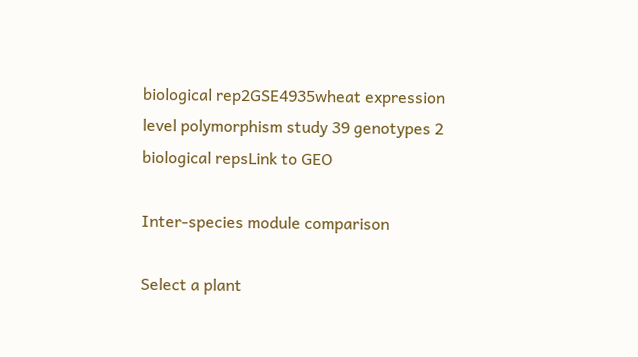biological rep2GSE4935wheat expression level polymorphism study 39 genotypes 2 biological repsLink to GEO

Inter-species module comparison

Select a plant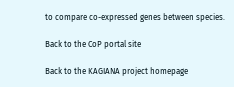to compare co-expressed genes between species.

Back to the CoP portal site

Back to the KAGIANA project homepage